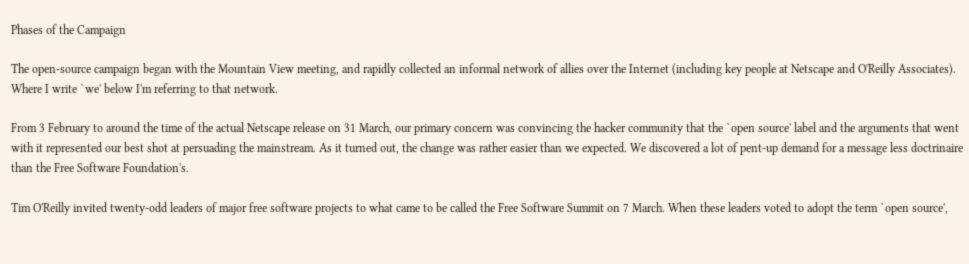Phases of the Campaign

The open-source campaign began with the Mountain View meeting, and rapidly collected an informal network of allies over the Internet (including key people at Netscape and O'Reilly Associates). Where I write `we' below I'm referring to that network.

From 3 February to around the time of the actual Netscape release on 31 March, our primary concern was convincing the hacker community that the `open source' label and the arguments that went with it represented our best shot at persuading the mainstream. As it turned out, the change was rather easier than we expected. We discovered a lot of pent-up demand for a message less doctrinaire than the Free Software Foundation's.

Tim O'Reilly invited twenty-odd leaders of major free software projects to what came to be called the Free Software Summit on 7 March. When these leaders voted to adopt the term `open source',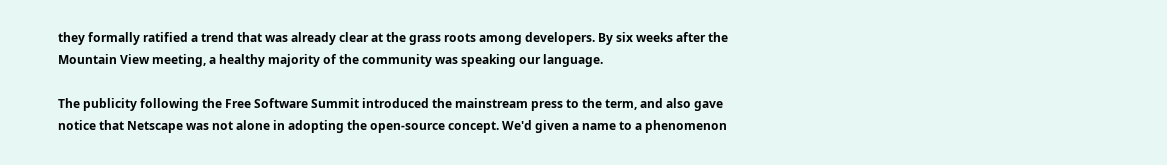they formally ratified a trend that was already clear at the grass roots among developers. By six weeks after the Mountain View meeting, a healthy majority of the community was speaking our language.

The publicity following the Free Software Summit introduced the mainstream press to the term, and also gave notice that Netscape was not alone in adopting the open-source concept. We'd given a name to a phenomenon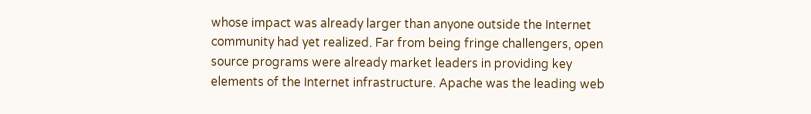whose impact was already larger than anyone outside the Internet community had yet realized. Far from being fringe challengers, open source programs were already market leaders in providing key elements of the Internet infrastructure. Apache was the leading web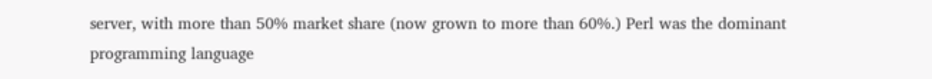server, with more than 50% market share (now grown to more than 60%.) Perl was the dominant programming language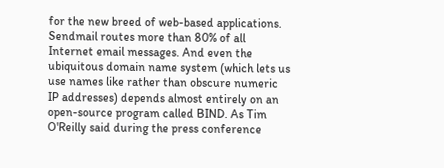for the new breed of web-based applications. Sendmail routes more than 80% of all Internet email messages. And even the ubiquitous domain name system (which lets us use names like rather than obscure numeric IP addresses) depends almost entirely on an open-source program called BIND. As Tim O'Reilly said during the press conference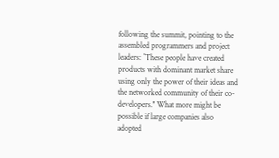following the summit, pointing to the assembled programmers and project leaders: ``These people have created products with dominant market share using only the power of their ideas and the networked community of their co-developers.'' What more might be possible if large companies also adopted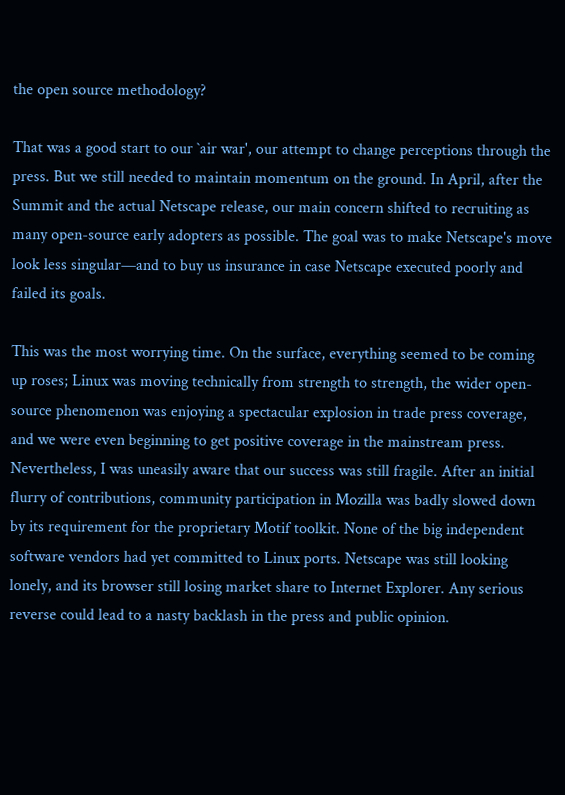the open source methodology?

That was a good start to our `air war', our attempt to change perceptions through the press. But we still needed to maintain momentum on the ground. In April, after the Summit and the actual Netscape release, our main concern shifted to recruiting as many open-source early adopters as possible. The goal was to make Netscape's move look less singular—and to buy us insurance in case Netscape executed poorly and failed its goals.

This was the most worrying time. On the surface, everything seemed to be coming up roses; Linux was moving technically from strength to strength, the wider open-source phenomenon was enjoying a spectacular explosion in trade press coverage, and we were even beginning to get positive coverage in the mainstream press. Nevertheless, I was uneasily aware that our success was still fragile. After an initial flurry of contributions, community participation in Mozilla was badly slowed down by its requirement for the proprietary Motif toolkit. None of the big independent software vendors had yet committed to Linux ports. Netscape was still looking lonely, and its browser still losing market share to Internet Explorer. Any serious reverse could lead to a nasty backlash in the press and public opinion.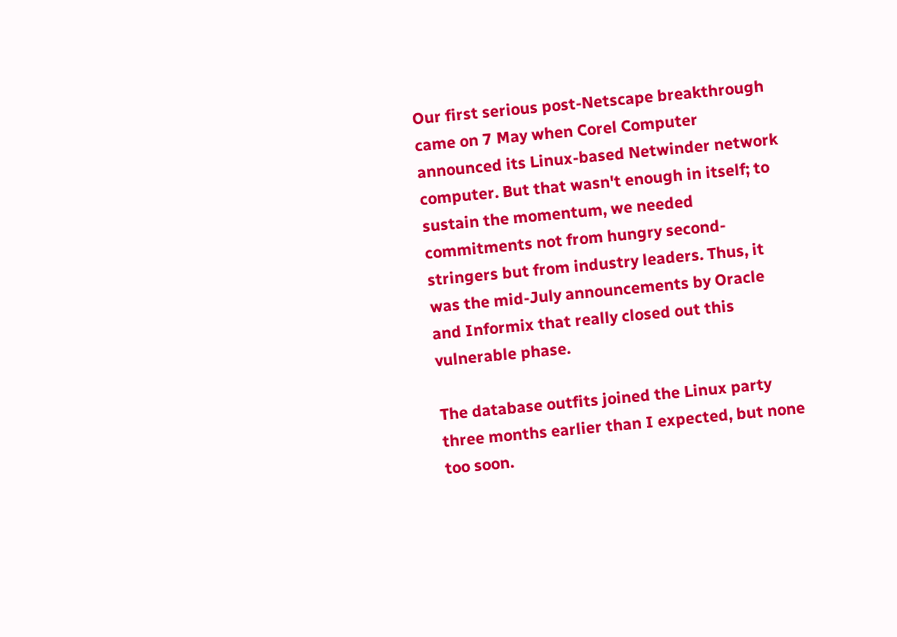Our first serious post-Netscape breakthrough came on 7 May when Corel Computer announced its Linux-based Netwinder network computer. But that wasn't enough in itself; to sustain the momentum, we needed commitments not from hungry second-stringers but from industry leaders. Thus, it was the mid-July announcements by Oracle and Informix that really closed out this vulnerable phase.

The database outfits joined the Linux party three months earlier than I expected, but none too soon.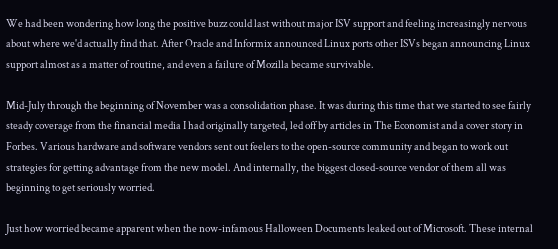We had been wondering how long the positive buzz could last without major ISV support and feeling increasingly nervous about where we'd actually find that. After Oracle and Informix announced Linux ports other ISVs began announcing Linux support almost as a matter of routine, and even a failure of Mozilla became survivable.

Mid-July through the beginning of November was a consolidation phase. It was during this time that we started to see fairly steady coverage from the financial media I had originally targeted, led off by articles in The Economist and a cover story in Forbes. Various hardware and software vendors sent out feelers to the open-source community and began to work out strategies for getting advantage from the new model. And internally, the biggest closed-source vendor of them all was beginning to get seriously worried.

Just how worried became apparent when the now-infamous Halloween Documents leaked out of Microsoft. These internal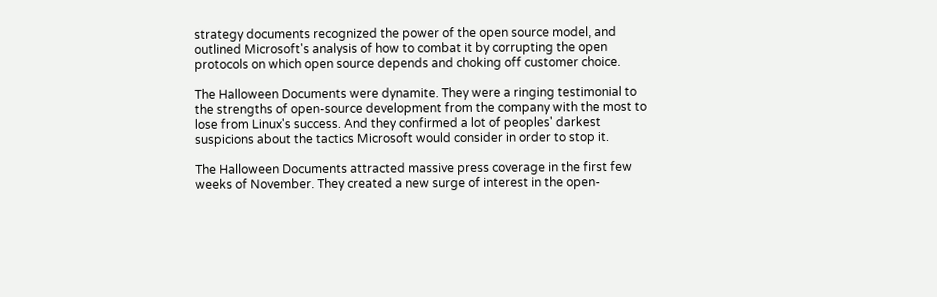strategy documents recognized the power of the open source model, and outlined Microsoft's analysis of how to combat it by corrupting the open protocols on which open source depends and choking off customer choice.

The Halloween Documents were dynamite. They were a ringing testimonial to the strengths of open-source development from the company with the most to lose from Linux's success. And they confirmed a lot of peoples' darkest suspicions about the tactics Microsoft would consider in order to stop it.

The Halloween Documents attracted massive press coverage in the first few weeks of November. They created a new surge of interest in the open-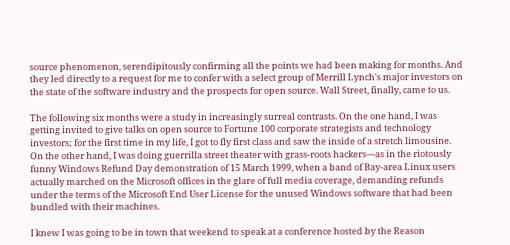source phenomenon, serendipitously confirming all the points we had been making for months. And they led directly to a request for me to confer with a select group of Merrill Lynch's major investors on the state of the software industry and the prospects for open source. Wall Street, finally, came to us.

The following six months were a study in increasingly surreal contrasts. On the one hand, I was getting invited to give talks on open source to Fortune 100 corporate strategists and technology investors; for the first time in my life, I got to fly first class and saw the inside of a stretch limousine. On the other hand, I was doing guerrilla street theater with grass-roots hackers—as in the riotously funny Windows Refund Day demonstration of 15 March 1999, when a band of Bay-area Linux users actually marched on the Microsoft offices in the glare of full media coverage, demanding refunds under the terms of the Microsoft End User License for the unused Windows software that had been bundled with their machines.

I knew I was going to be in town that weekend to speak at a conference hosted by the Reason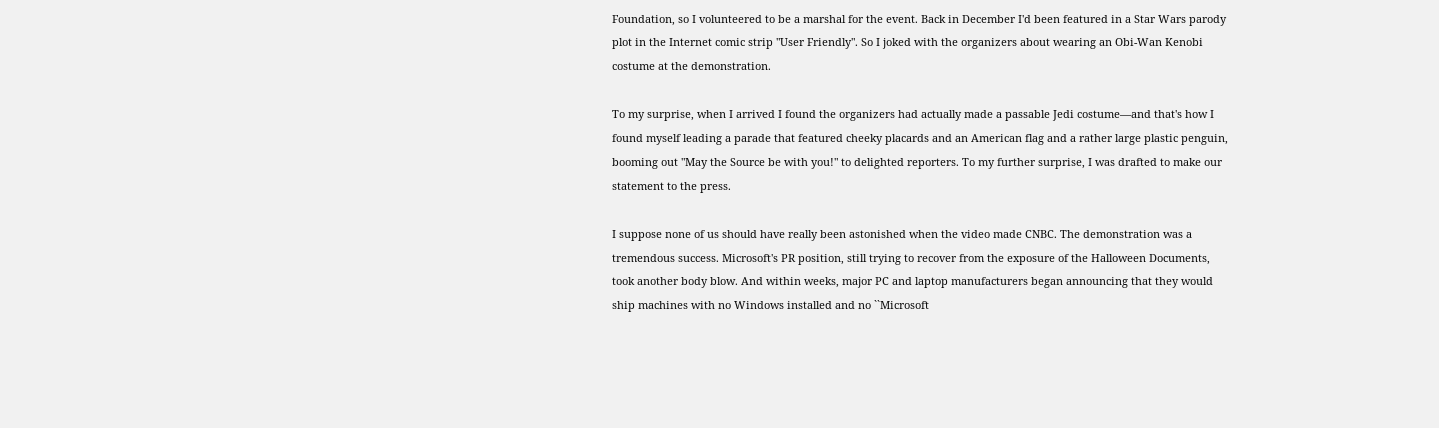Foundation, so I volunteered to be a marshal for the event. Back in December I'd been featured in a Star Wars parody plot in the Internet comic strip "User Friendly". So I joked with the organizers about wearing an Obi-Wan Kenobi costume at the demonstration.

To my surprise, when I arrived I found the organizers had actually made a passable Jedi costume—and that's how I found myself leading a parade that featured cheeky placards and an American flag and a rather large plastic penguin, booming out "May the Source be with you!" to delighted reporters. To my further surprise, I was drafted to make our statement to the press.

I suppose none of us should have really been astonished when the video made CNBC. The demonstration was a tremendous success. Microsoft's PR position, still trying to recover from the exposure of the Halloween Documents, took another body blow. And within weeks, major PC and laptop manufacturers began announcing that they would ship machines with no Windows installed and no ``Microsoft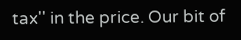tax'' in the price. Our bit of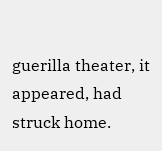guerilla theater, it appeared, had struck home.